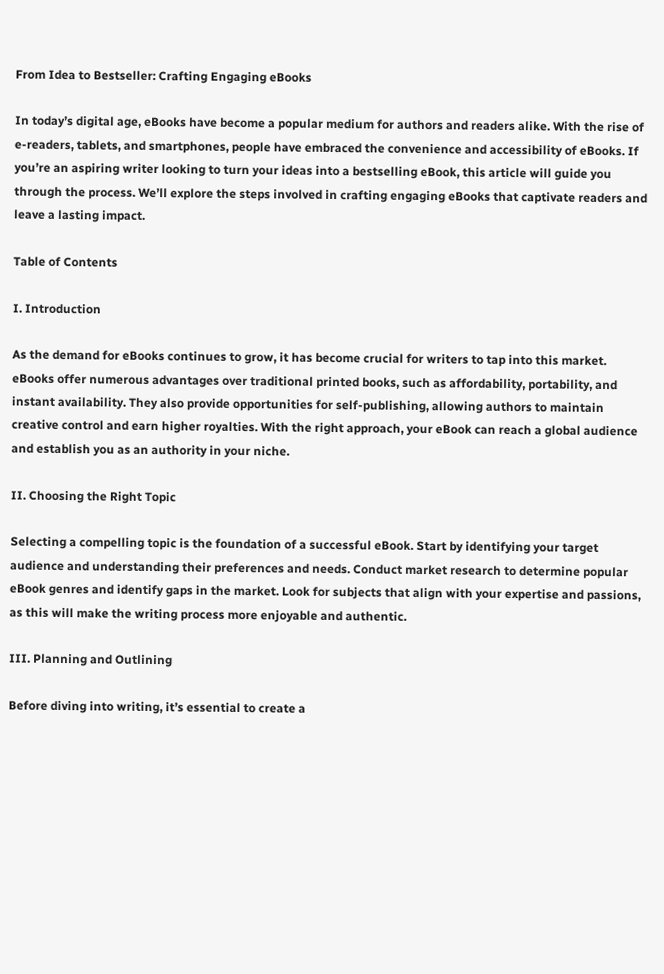From Idea to Bestseller: Crafting Engaging eBooks

In today’s digital age, eBooks have become a popular medium for authors and readers alike. With the rise of e-readers, tablets, and smartphones, people have embraced the convenience and accessibility of eBooks. If you’re an aspiring writer looking to turn your ideas into a bestselling eBook, this article will guide you through the process. We’ll explore the steps involved in crafting engaging eBooks that captivate readers and leave a lasting impact.

Table of Contents

I. Introduction

As the demand for eBooks continues to grow, it has become crucial for writers to tap into this market. eBooks offer numerous advantages over traditional printed books, such as affordability, portability, and instant availability. They also provide opportunities for self-publishing, allowing authors to maintain creative control and earn higher royalties. With the right approach, your eBook can reach a global audience and establish you as an authority in your niche.

II. Choosing the Right Topic

Selecting a compelling topic is the foundation of a successful eBook. Start by identifying your target audience and understanding their preferences and needs. Conduct market research to determine popular eBook genres and identify gaps in the market. Look for subjects that align with your expertise and passions, as this will make the writing process more enjoyable and authentic.

III. Planning and Outlining

Before diving into writing, it’s essential to create a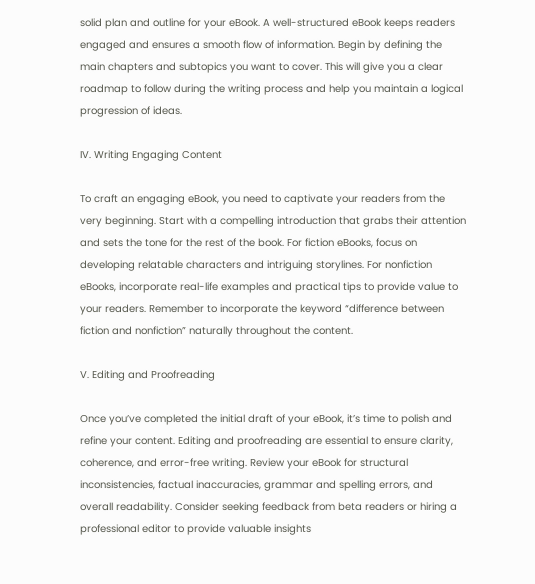solid plan and outline for your eBook. A well-structured eBook keeps readers engaged and ensures a smooth flow of information. Begin by defining the main chapters and subtopics you want to cover. This will give you a clear roadmap to follow during the writing process and help you maintain a logical progression of ideas.

IV. Writing Engaging Content

To craft an engaging eBook, you need to captivate your readers from the very beginning. Start with a compelling introduction that grabs their attention and sets the tone for the rest of the book. For fiction eBooks, focus on developing relatable characters and intriguing storylines. For nonfiction eBooks, incorporate real-life examples and practical tips to provide value to your readers. Remember to incorporate the keyword “difference between fiction and nonfiction” naturally throughout the content.

V. Editing and Proofreading

Once you’ve completed the initial draft of your eBook, it’s time to polish and refine your content. Editing and proofreading are essential to ensure clarity, coherence, and error-free writing. Review your eBook for structural inconsistencies, factual inaccuracies, grammar and spelling errors, and overall readability. Consider seeking feedback from beta readers or hiring a professional editor to provide valuable insights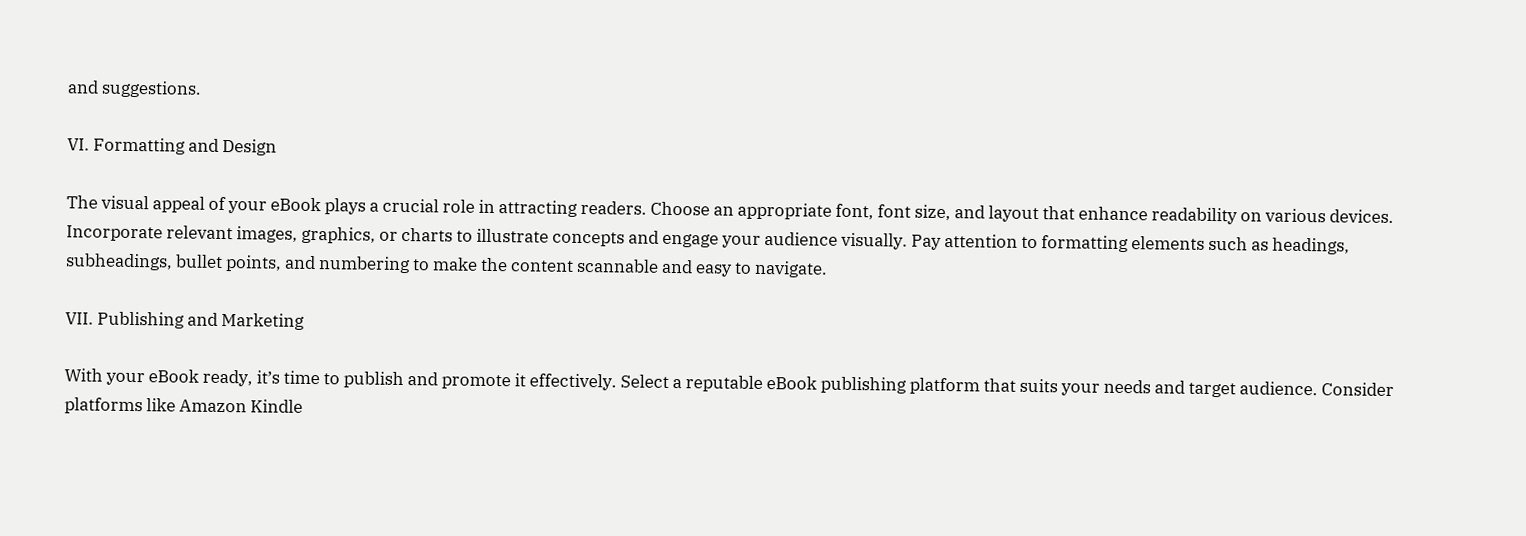and suggestions.

VI. Formatting and Design

The visual appeal of your eBook plays a crucial role in attracting readers. Choose an appropriate font, font size, and layout that enhance readability on various devices. Incorporate relevant images, graphics, or charts to illustrate concepts and engage your audience visually. Pay attention to formatting elements such as headings, subheadings, bullet points, and numbering to make the content scannable and easy to navigate.

VII. Publishing and Marketing

With your eBook ready, it’s time to publish and promote it effectively. Select a reputable eBook publishing platform that suits your needs and target audience. Consider platforms like Amazon Kindle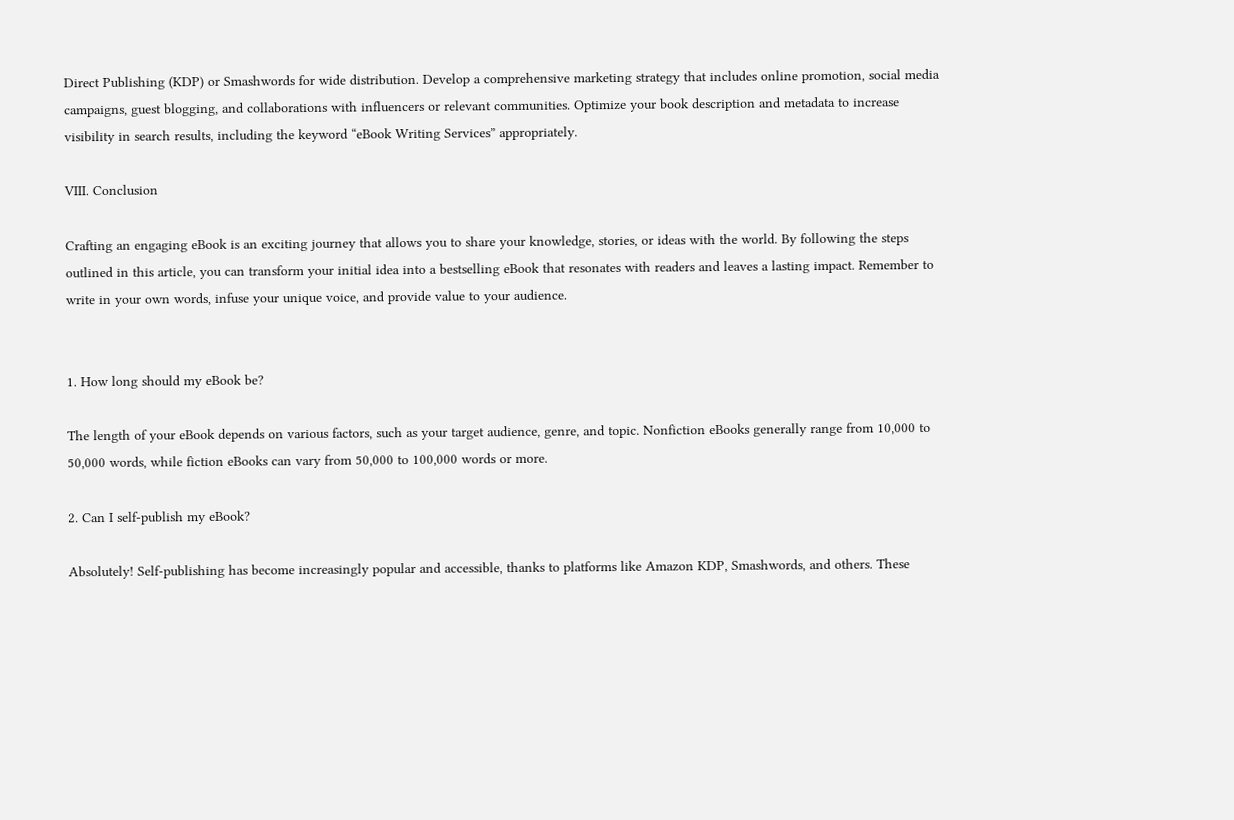Direct Publishing (KDP) or Smashwords for wide distribution. Develop a comprehensive marketing strategy that includes online promotion, social media campaigns, guest blogging, and collaborations with influencers or relevant communities. Optimize your book description and metadata to increase visibility in search results, including the keyword “eBook Writing Services” appropriately.

VIII. Conclusion

Crafting an engaging eBook is an exciting journey that allows you to share your knowledge, stories, or ideas with the world. By following the steps outlined in this article, you can transform your initial idea into a bestselling eBook that resonates with readers and leaves a lasting impact. Remember to write in your own words, infuse your unique voice, and provide value to your audience.


1. How long should my eBook be?

The length of your eBook depends on various factors, such as your target audience, genre, and topic. Nonfiction eBooks generally range from 10,000 to 50,000 words, while fiction eBooks can vary from 50,000 to 100,000 words or more.

2. Can I self-publish my eBook?

Absolutely! Self-publishing has become increasingly popular and accessible, thanks to platforms like Amazon KDP, Smashwords, and others. These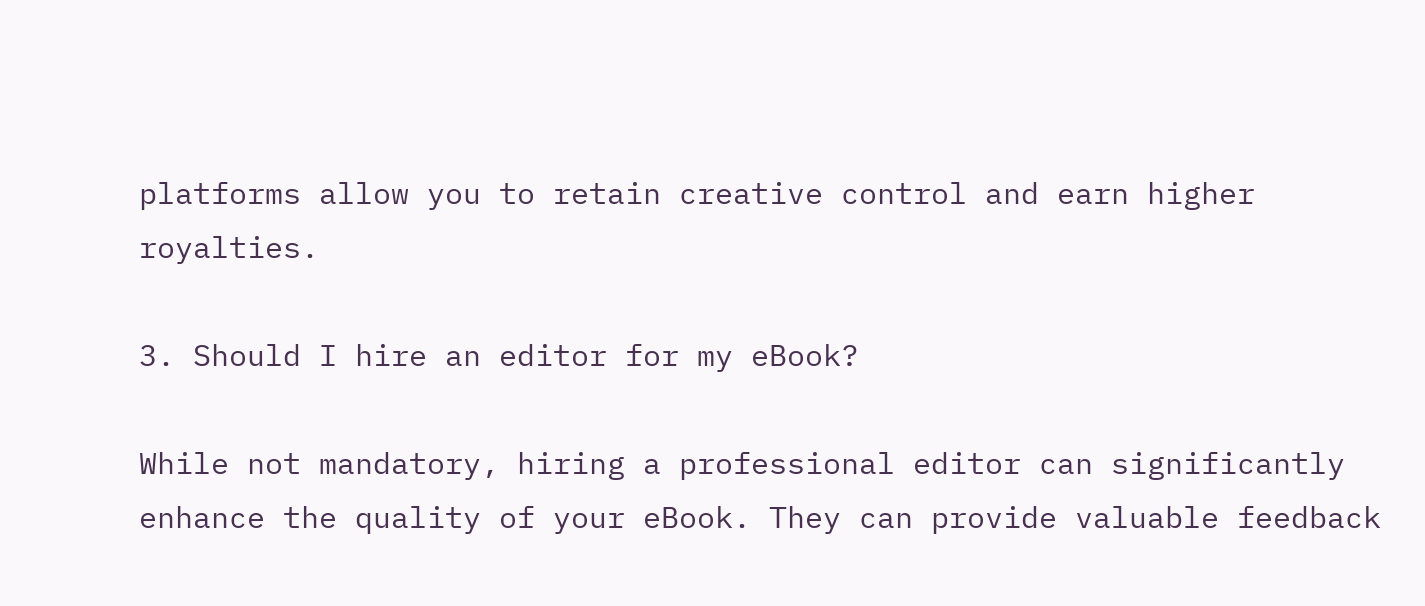platforms allow you to retain creative control and earn higher royalties.

3. Should I hire an editor for my eBook?

While not mandatory, hiring a professional editor can significantly enhance the quality of your eBook. They can provide valuable feedback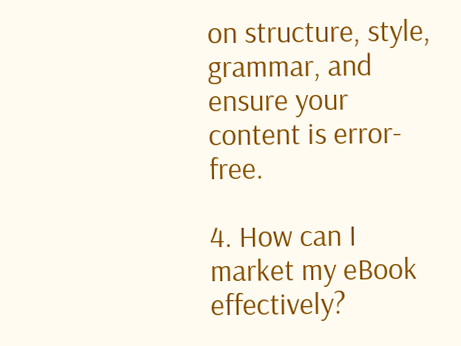on structure, style, grammar, and ensure your content is error-free.

4. How can I market my eBook effectively?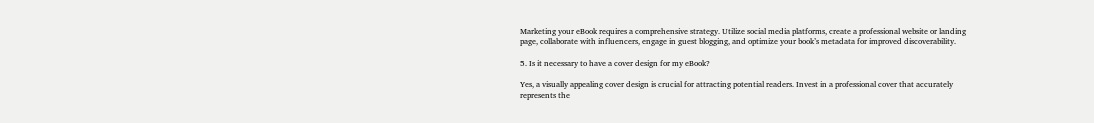Marketing your eBook requires a comprehensive strategy. Utilize social media platforms, create a professional website or landing page, collaborate with influencers, engage in guest blogging, and optimize your book’s metadata for improved discoverability.

5. Is it necessary to have a cover design for my eBook?

Yes, a visually appealing cover design is crucial for attracting potential readers. Invest in a professional cover that accurately represents the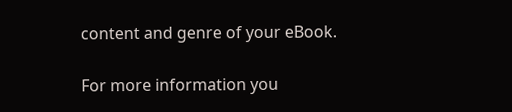content and genre of your eBook.

For more information you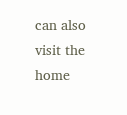can also visit the home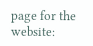page for the website: